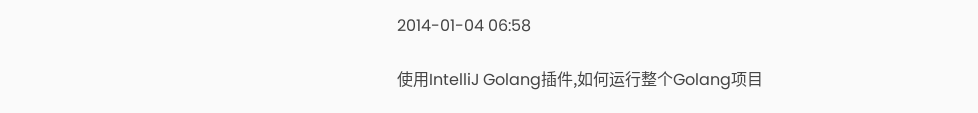2014-01-04 06:58

使用IntelliJ Golang插件,如何运行整个Golang项目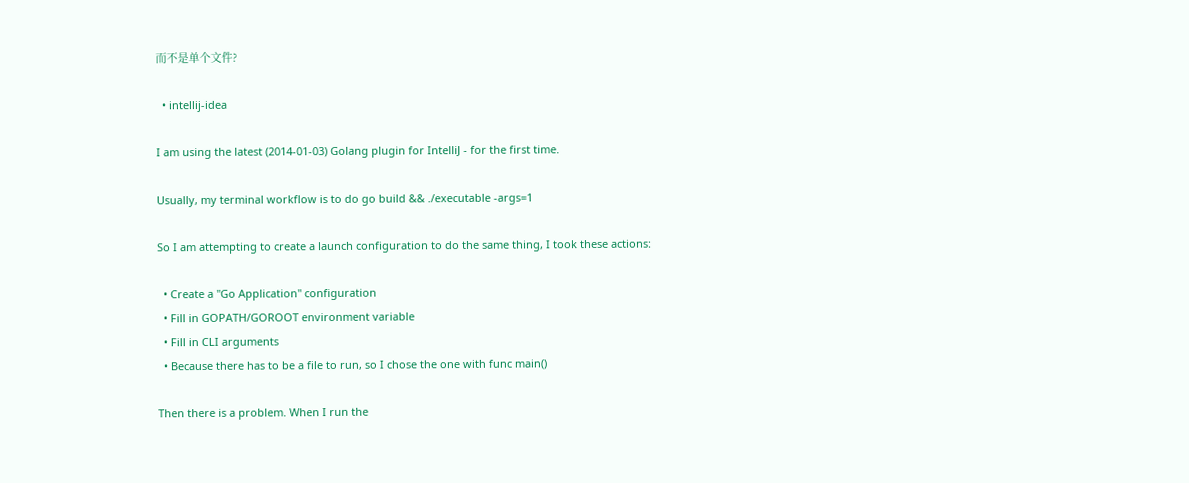而不是单个文件?

  • intellij-idea

I am using the latest (2014-01-03) Golang plugin for IntelliJ - for the first time.

Usually, my terminal workflow is to do go build && ./executable -args=1

So I am attempting to create a launch configuration to do the same thing, I took these actions:

  • Create a "Go Application" configuration
  • Fill in GOPATH/GOROOT environment variable
  • Fill in CLI arguments
  • Because there has to be a file to run, so I chose the one with func main()

Then there is a problem. When I run the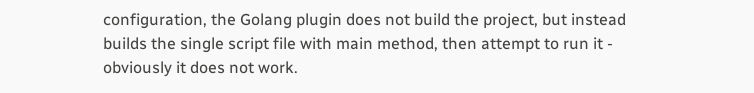configuration, the Golang plugin does not build the project, but instead builds the single script file with main method, then attempt to run it - obviously it does not work.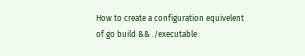How to create a configuration equivelent of go build && ./executable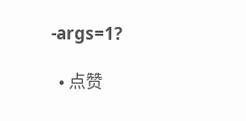-args=1?

  • 点赞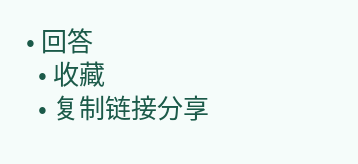• 回答
  • 收藏
  • 复制链接分享